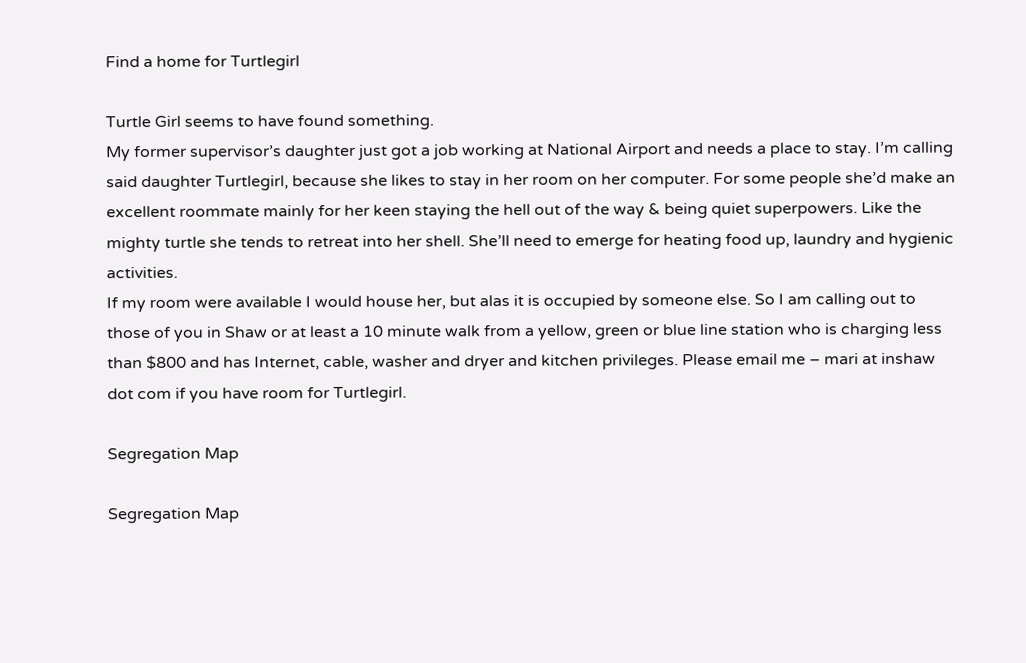Find a home for Turtlegirl

Turtle Girl seems to have found something.
My former supervisor’s daughter just got a job working at National Airport and needs a place to stay. I’m calling said daughter Turtlegirl, because she likes to stay in her room on her computer. For some people she’d make an excellent roommate mainly for her keen staying the hell out of the way & being quiet superpowers. Like the mighty turtle she tends to retreat into her shell. She’ll need to emerge for heating food up, laundry and hygienic activities.
If my room were available I would house her, but alas it is occupied by someone else. So I am calling out to those of you in Shaw or at least a 10 minute walk from a yellow, green or blue line station who is charging less than $800 and has Internet, cable, washer and dryer and kitchen privileges. Please email me – mari at inshaw dot com if you have room for Turtlegirl.

Segregation Map

Segregation Map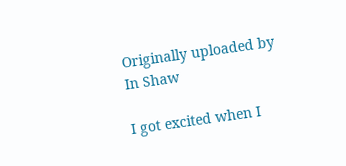Originally uploaded by In Shaw

I got excited when I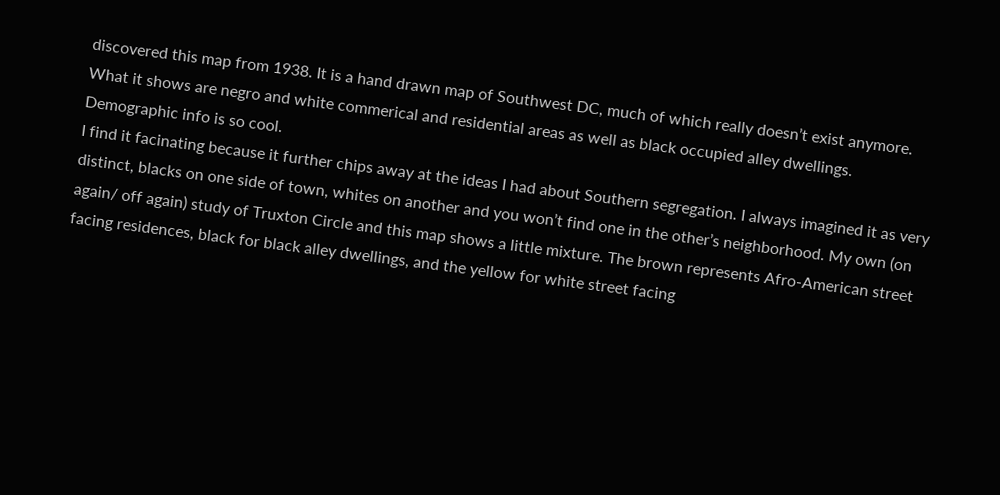discovered this map from 1938. It is a hand drawn map of Southwest DC, much of which really doesn’t exist anymore. What it shows are negro and white commerical and residential areas as well as black occupied alley dwellings.
Demographic info is so cool.
I find it facinating because it further chips away at the ideas I had about Southern segregation. I always imagined it as very distinct, blacks on one side of town, whites on another and you won’t find one in the other’s neighborhood. My own (on again/ off again) study of Truxton Circle and this map shows a little mixture. The brown represents Afro-American street facing residences, black for black alley dwellings, and the yellow for white street facing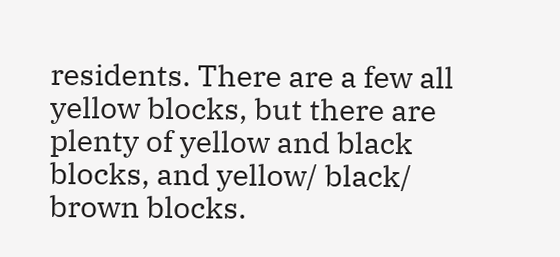residents. There are a few all yellow blocks, but there are plenty of yellow and black blocks, and yellow/ black/ brown blocks.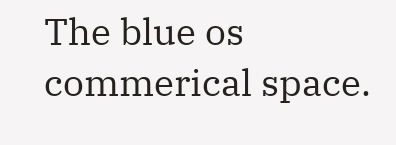The blue os commerical space.